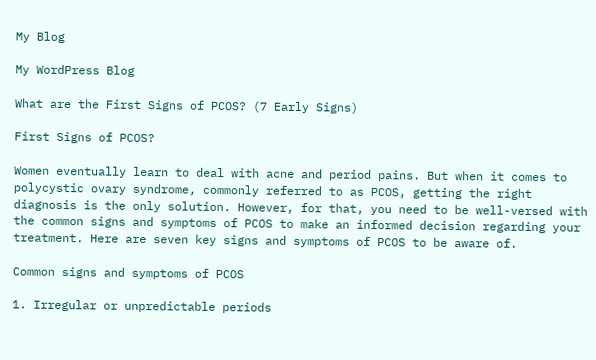My Blog

My WordPress Blog

What are the First Signs of PCOS? (7 Early Signs)

First Signs of PCOS?

Women eventually learn to deal with acne and period pains. But when it comes to polycystic ovary syndrome, commonly referred to as PCOS, getting the right diagnosis is the only solution. However, for that, you need to be well-versed with the common signs and symptoms of PCOS to make an informed decision regarding your treatment. Here are seven key signs and symptoms of PCOS to be aware of.

Common signs and symptoms of PCOS

1. Irregular or unpredictable periods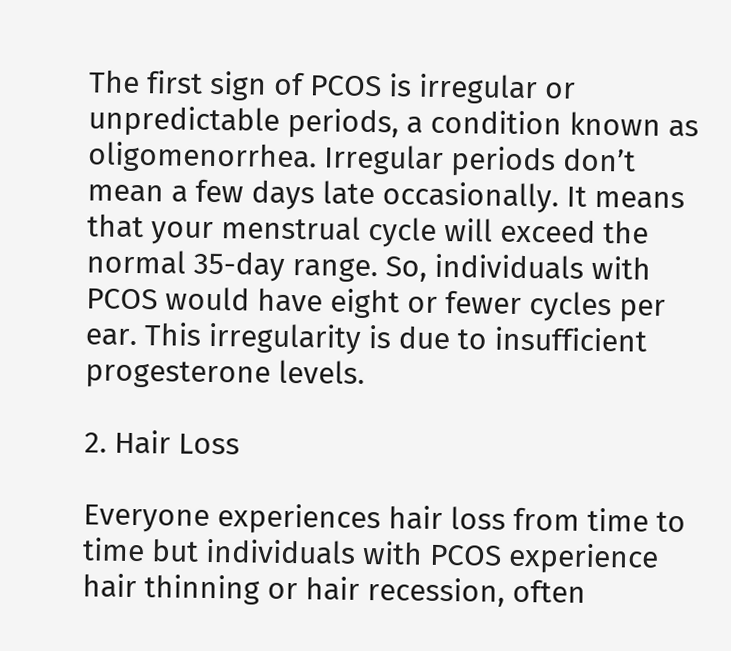The first sign of PCOS is irregular or unpredictable periods, a condition known as oligomenorrhea. Irregular periods don’t mean a few days late occasionally. It means that your menstrual cycle will exceed the normal 35-day range. So, individuals with PCOS would have eight or fewer cycles per ear. This irregularity is due to insufficient progesterone levels.

2. Hair Loss

Everyone experiences hair loss from time to time but individuals with PCOS experience hair thinning or hair recession, often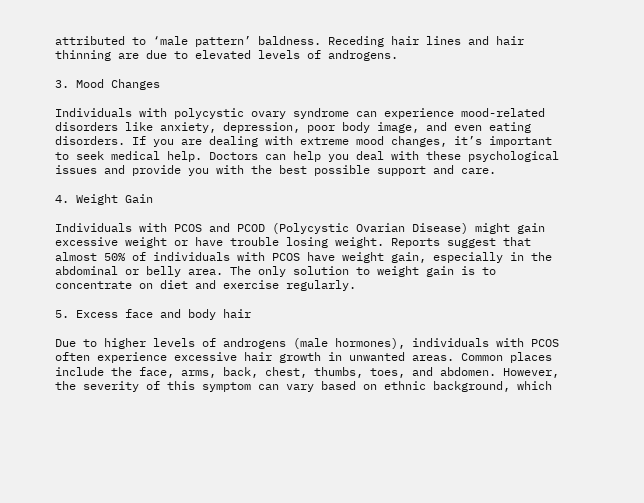attributed to ‘male pattern’ baldness. Receding hair lines and hair thinning are due to elevated levels of androgens.

3. Mood Changes

Individuals with polycystic ovary syndrome can experience mood-related disorders like anxiety, depression, poor body image, and even eating disorders. If you are dealing with extreme mood changes, it’s important to seek medical help. Doctors can help you deal with these psychological issues and provide you with the best possible support and care.

4. Weight Gain

Individuals with PCOS and PCOD (Polycystic Ovarian Disease) might gain excessive weight or have trouble losing weight. Reports suggest that almost 50% of individuals with PCOS have weight gain, especially in the abdominal or belly area. The only solution to weight gain is to concentrate on diet and exercise regularly.

5. Excess face and body hair

Due to higher levels of androgens (male hormones), individuals with PCOS often experience excessive hair growth in unwanted areas. Common places include the face, arms, back, chest, thumbs, toes, and abdomen. However, the severity of this symptom can vary based on ethnic background, which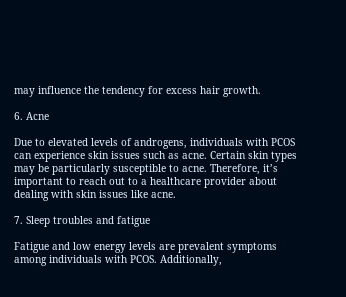may influence the tendency for excess hair growth.

6. Acne

Due to elevated levels of androgens, individuals with PCOS can experience skin issues such as acne. Certain skin types may be particularly susceptible to acne. Therefore, it’s important to reach out to a healthcare provider about dealing with skin issues like acne.

7. Sleep troubles and fatigue

Fatigue and low energy levels are prevalent symptoms among individuals with PCOS. Additionally,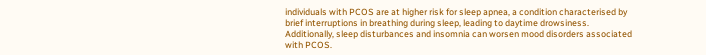individuals with PCOS are at higher risk for sleep apnea, a condition characterised by brief interruptions in breathing during sleep, leading to daytime drowsiness. Additionally, sleep disturbances and insomnia can worsen mood disorders associated with PCOS.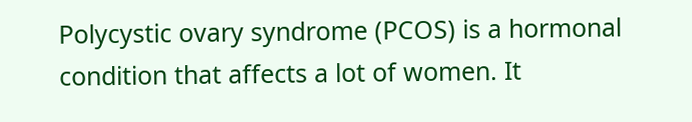Polycystic ovary syndrome (PCOS) is a hormonal condition that affects a lot of women. It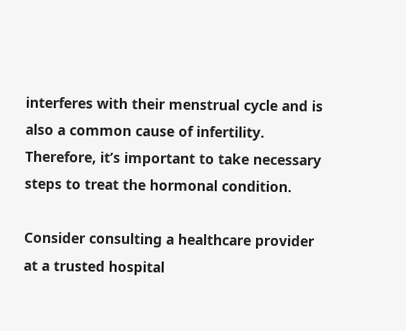interferes with their menstrual cycle and is also a common cause of infertility. Therefore, it’s important to take necessary steps to treat the hormonal condition.

Consider consulting a healthcare provider at a trusted hospital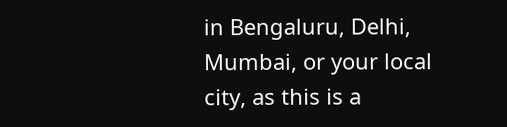in Bengaluru, Delhi, Mumbai, or your local city, as this is a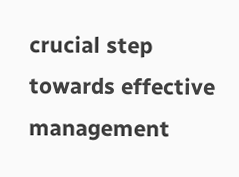crucial step towards effective management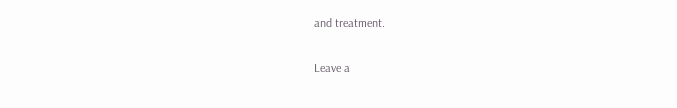and treatment.

Leave a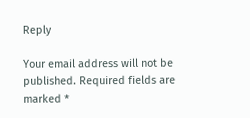Reply

Your email address will not be published. Required fields are marked *